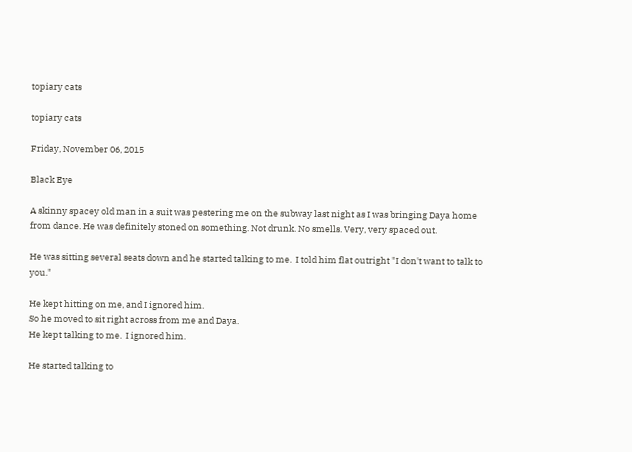topiary cats

topiary cats

Friday, November 06, 2015

Black Eye

A skinny spacey old man in a suit was pestering me on the subway last night as I was bringing Daya home from dance. He was definitely stoned on something. Not drunk. No smells. Very, very spaced out.

He was sitting several seats down and he started talking to me.  I told him flat outright "I don't want to talk to you."

He kept hitting on me, and I ignored him.
So he moved to sit right across from me and Daya.
He kept talking to me.  I ignored him.

He started talking to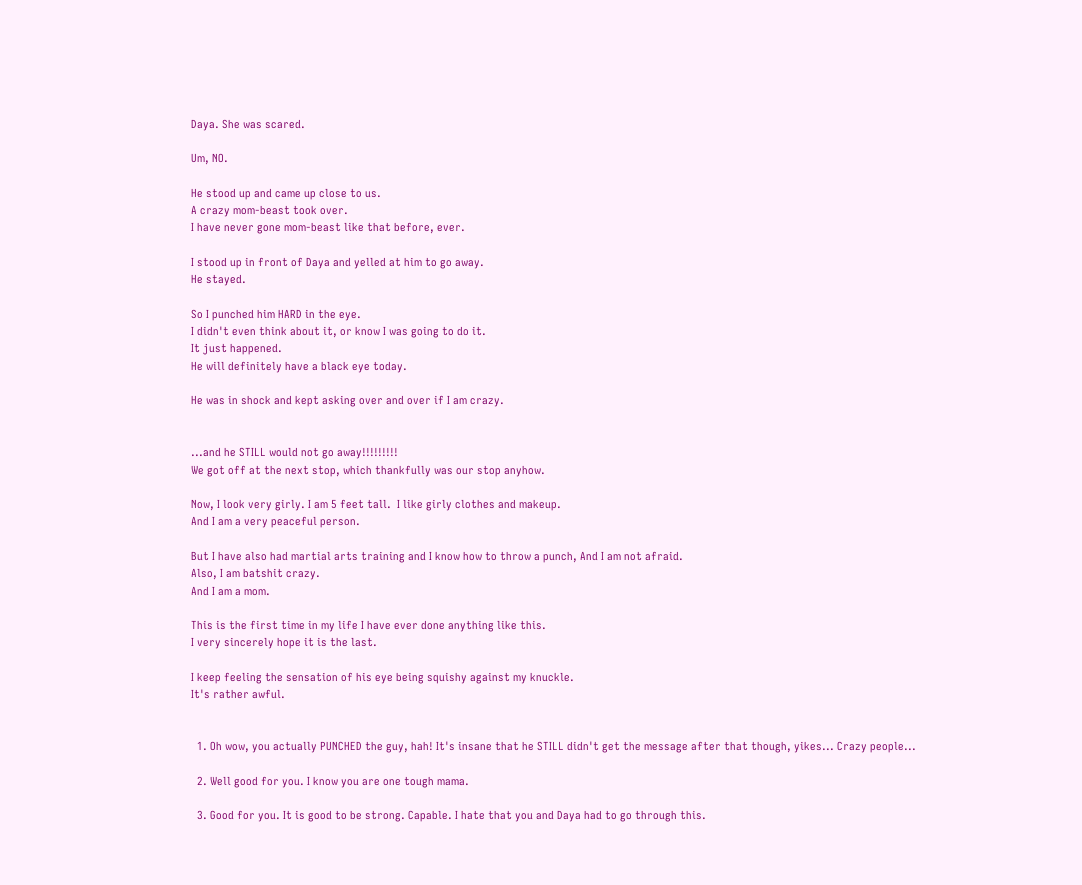Daya. She was scared.

Um, NO.

He stood up and came up close to us.
A crazy mom-beast took over.
I have never gone mom-beast like that before, ever.

I stood up in front of Daya and yelled at him to go away.
He stayed.

So I punched him HARD in the eye.
I didn't even think about it, or know I was going to do it.
It just happened.
He will definitely have a black eye today.

He was in shock and kept asking over and over if I am crazy.


...and he STILL would not go away!!!!!!!!!
We got off at the next stop, which thankfully was our stop anyhow.

Now, I look very girly. I am 5 feet tall.  I like girly clothes and makeup.
And I am a very peaceful person.

But I have also had martial arts training and I know how to throw a punch, And I am not afraid.
Also, I am batshit crazy.
And I am a mom.

This is the first time in my life I have ever done anything like this.
I very sincerely hope it is the last.

I keep feeling the sensation of his eye being squishy against my knuckle.
It's rather awful.


  1. Oh wow, you actually PUNCHED the guy, hah! It's insane that he STILL didn't get the message after that though, yikes... Crazy people...

  2. Well good for you. I know you are one tough mama.

  3. Good for you. It is good to be strong. Capable. I hate that you and Daya had to go through this.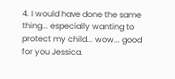4. I would have done the same thing... especially wanting to protect my child... wow... good for you Jessica.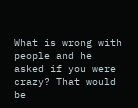What is wrong with people and he asked if you were crazy? That would be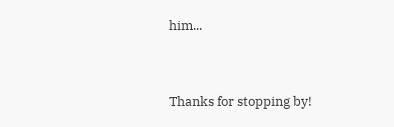him...


Thanks for stopping by!